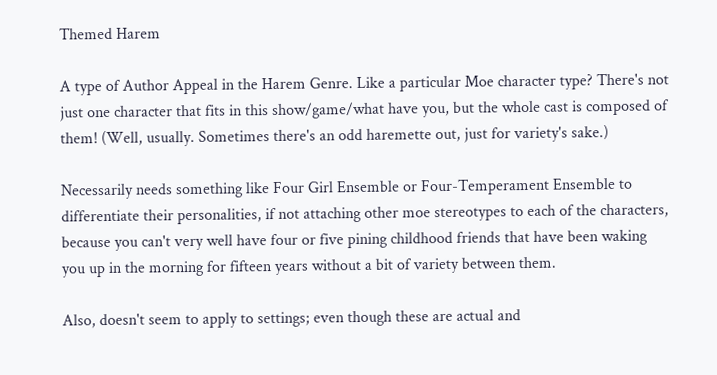Themed Harem

A type of Author Appeal in the Harem Genre. Like a particular Moe character type? There's not just one character that fits in this show/game/what have you, but the whole cast is composed of them! (Well, usually. Sometimes there's an odd haremette out, just for variety's sake.)

Necessarily needs something like Four Girl Ensemble or Four-Temperament Ensemble to differentiate their personalities, if not attaching other moe stereotypes to each of the characters, because you can't very well have four or five pining childhood friends that have been waking you up in the morning for fifteen years without a bit of variety between them.

Also, doesn't seem to apply to settings; even though these are actual and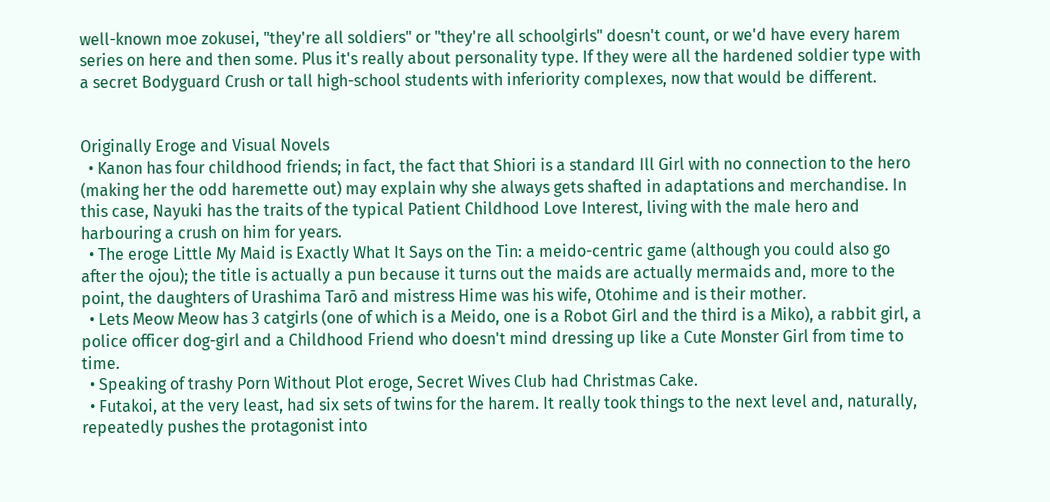well-known moe zokusei, "they're all soldiers" or "they're all schoolgirls" doesn't count, or we'd have every harem series on here and then some. Plus it's really about personality type. If they were all the hardened soldier type with a secret Bodyguard Crush or tall high-school students with inferiority complexes, now that would be different.


Originally Eroge and Visual Novels
  • Kanon has four childhood friends; in fact, the fact that Shiori is a standard Ill Girl with no connection to the hero (making her the odd haremette out) may explain why she always gets shafted in adaptations and merchandise. In this case, Nayuki has the traits of the typical Patient Childhood Love Interest, living with the male hero and harbouring a crush on him for years.
  • The eroge Little My Maid is Exactly What It Says on the Tin: a meido-centric game (although you could also go after the ojou); the title is actually a pun because it turns out the maids are actually mermaids and, more to the point, the daughters of Urashima Tarō and mistress Hime was his wife, Otohime and is their mother.
  • Lets Meow Meow has 3 catgirls (one of which is a Meido, one is a Robot Girl and the third is a Miko), a rabbit girl, a police officer dog-girl and a Childhood Friend who doesn't mind dressing up like a Cute Monster Girl from time to time.
  • Speaking of trashy Porn Without Plot eroge, Secret Wives Club had Christmas Cake.
  • Futakoi, at the very least, had six sets of twins for the harem. It really took things to the next level and, naturally, repeatedly pushes the protagonist into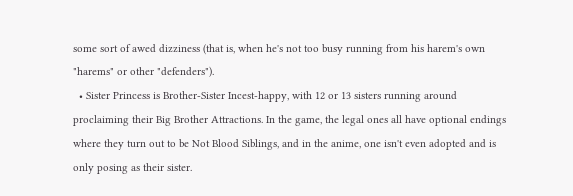some sort of awed dizziness (that is, when he's not too busy running from his harem's own "harems" or other "defenders").
  • Sister Princess is Brother-Sister Incest-happy, with 12 or 13 sisters running around proclaiming their Big Brother Attractions. In the game, the legal ones all have optional endings where they turn out to be Not Blood Siblings, and in the anime, one isn't even adopted and is only posing as their sister.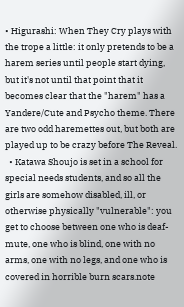• Higurashi: When They Cry plays with the trope a little: it only pretends to be a harem series until people start dying, but it's not until that point that it becomes clear that the "harem" has a Yandere/Cute and Psycho theme. There are two odd haremettes out, but both are played up to be crazy before The Reveal.
  • Katawa Shoujo is set in a school for special needs students, and so all the girls are somehow disabled, ill, or otherwise physically "vulnerable": you get to choose between one who is deaf-mute, one who is blind, one with no arms, one with no legs, and one who is covered in horrible burn scars.note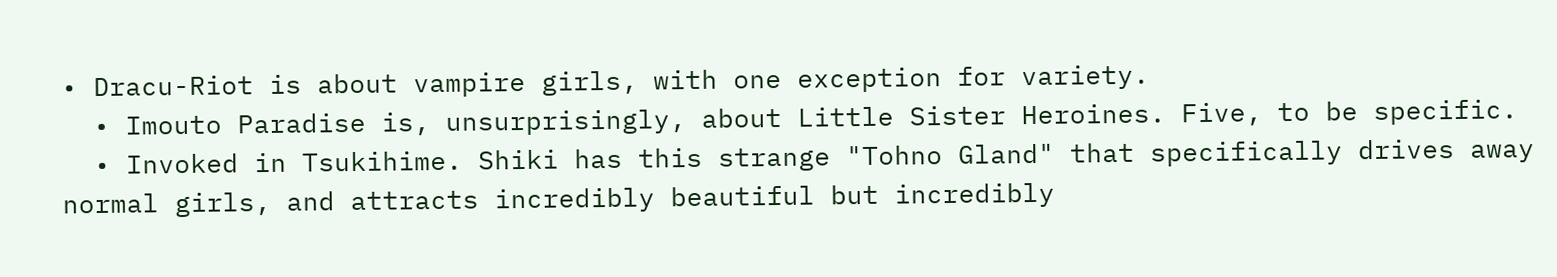• Dracu-Riot is about vampire girls, with one exception for variety.
  • Imouto Paradise is, unsurprisingly, about Little Sister Heroines. Five, to be specific.
  • Invoked in Tsukihime. Shiki has this strange "Tohno Gland" that specifically drives away normal girls, and attracts incredibly beautiful but incredibly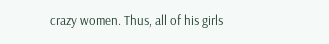crazy women. Thus, all of his girls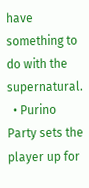have something to do with the supernatural.
  • Purino Party sets the player up for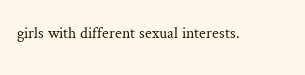girls with different sexual interests.